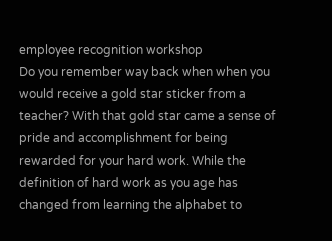employee recognition workshop
Do you remember way back when when you would receive a gold star sticker from a teacher? With that gold star came a sense of pride and accomplishment for being rewarded for your hard work. While the definition of hard work as you age has changed from learning the alphabet to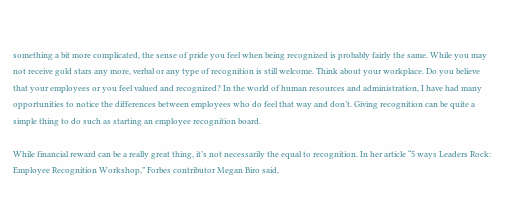something a bit more complicated, the sense of pride you feel when being recognized is probably fairly the same. While you may not receive gold stars any more, verbal or any type of recognition is still welcome. Think about your workplace. Do you believe that your employees or you feel valued and recognized? In the world of human resources and administration, I have had many opportunities to notice the differences between employees who do feel that way and don’t. Giving recognition can be quite a simple thing to do such as starting an employee recognition board.

While financial reward can be a really great thing, it’s not necessarily the equal to recognition. In her article “5 ways Leaders Rock:  Employee Recognition Workshop,” Forbes contributor Megan Biro said,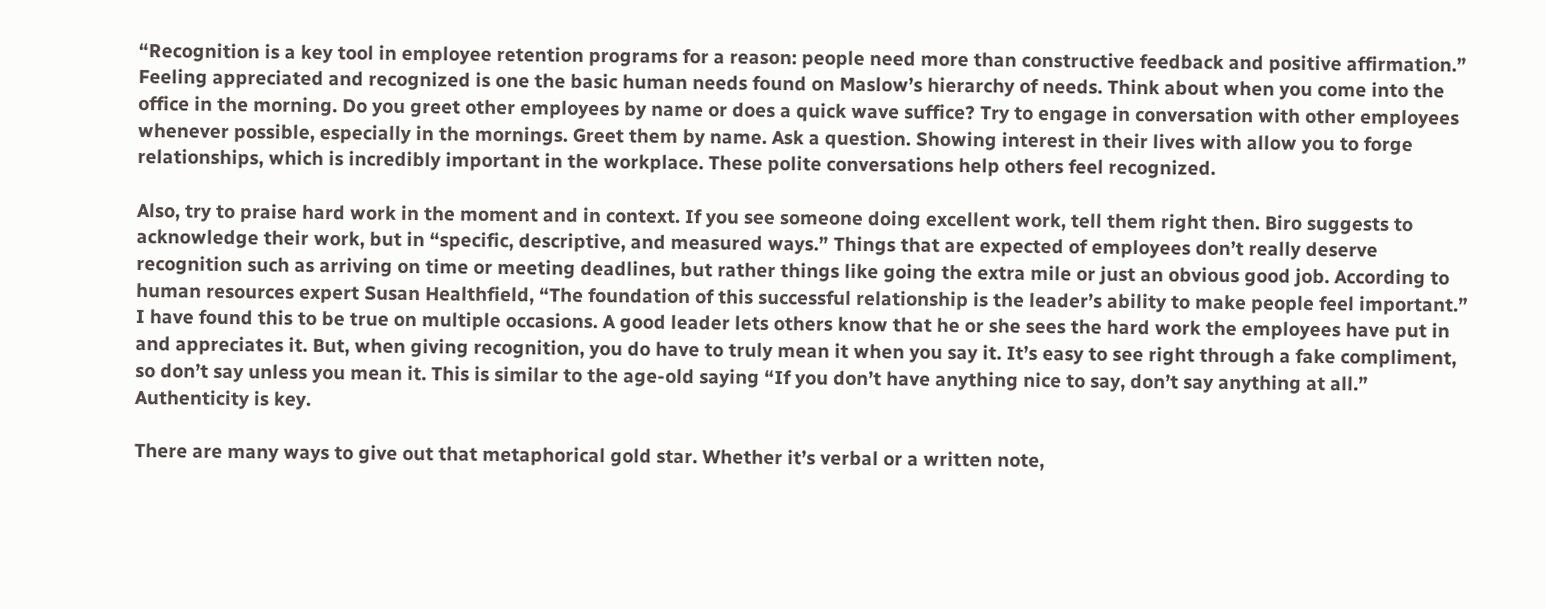“Recognition is a key tool in employee retention programs for a reason: people need more than constructive feedback and positive affirmation.”  Feeling appreciated and recognized is one the basic human needs found on Maslow’s hierarchy of needs. Think about when you come into the office in the morning. Do you greet other employees by name or does a quick wave suffice? Try to engage in conversation with other employees whenever possible, especially in the mornings. Greet them by name. Ask a question. Showing interest in their lives with allow you to forge relationships, which is incredibly important in the workplace. These polite conversations help others feel recognized.

Also, try to praise hard work in the moment and in context. If you see someone doing excellent work, tell them right then. Biro suggests to acknowledge their work, but in “specific, descriptive, and measured ways.” Things that are expected of employees don’t really deserve recognition such as arriving on time or meeting deadlines, but rather things like going the extra mile or just an obvious good job. According to human resources expert Susan Healthfield, “The foundation of this successful relationship is the leader’s ability to make people feel important.” I have found this to be true on multiple occasions. A good leader lets others know that he or she sees the hard work the employees have put in and appreciates it. But, when giving recognition, you do have to truly mean it when you say it. It’s easy to see right through a fake compliment, so don’t say unless you mean it. This is similar to the age-old saying “If you don’t have anything nice to say, don’t say anything at all.” Authenticity is key.

There are many ways to give out that metaphorical gold star. Whether it’s verbal or a written note,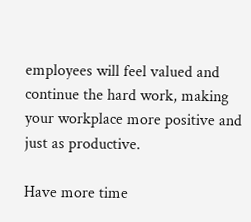employees will feel valued and continue the hard work, making your workplace more positive and just as productive.

Have more time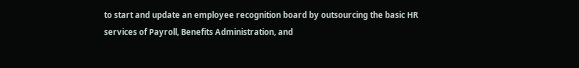to start and update an employee recognition board by outsourcing the basic HR services of Payroll, Benefits Administration, and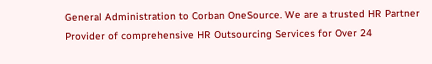General Administration to Corban OneSource. We are a trusted HR Partner Provider of comprehensive HR Outsourcing Services for Over 24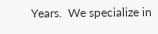Years.  We specialize in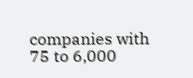companies with 75 to 6,000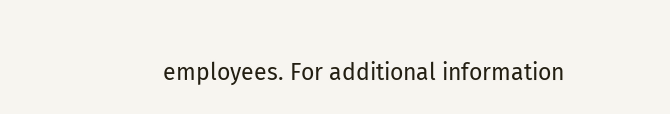employees. For additional information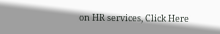on HR services, Click Here